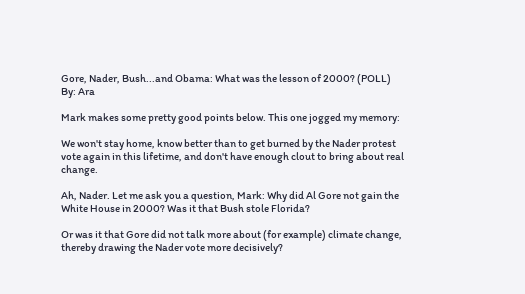Gore, Nader, Bush...and Obama: What was the lesson of 2000? (POLL)
By: Ara

Mark makes some pretty good points below. This one jogged my memory:

We won't stay home, know better than to get burned by the Nader protest vote again in this lifetime, and don't have enough clout to bring about real change.

Ah, Nader. Let me ask you a question, Mark: Why did Al Gore not gain the White House in 2000? Was it that Bush stole Florida?

Or was it that Gore did not talk more about (for example) climate change, thereby drawing the Nader vote more decisively?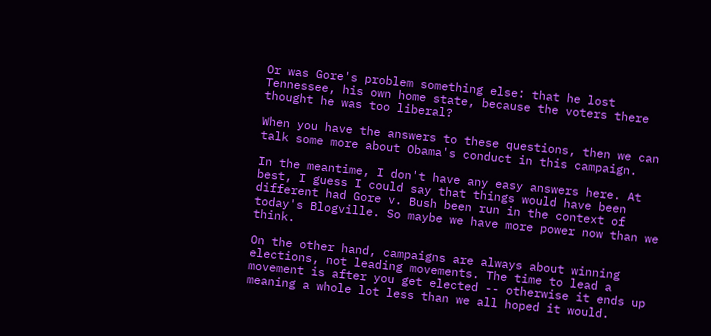Or was Gore's problem something else: that he lost Tennessee, his own home state, because the voters there thought he was too liberal?

When you have the answers to these questions, then we can talk some more about Obama's conduct in this campaign.

In the meantime, I don't have any easy answers here. At best, I guess I could say that things would have been different had Gore v. Bush been run in the context of today's Blogville. So maybe we have more power now than we think.

On the other hand, campaigns are always about winning elections, not leading movements. The time to lead a movement is after you get elected -- otherwise it ends up meaning a whole lot less than we all hoped it would.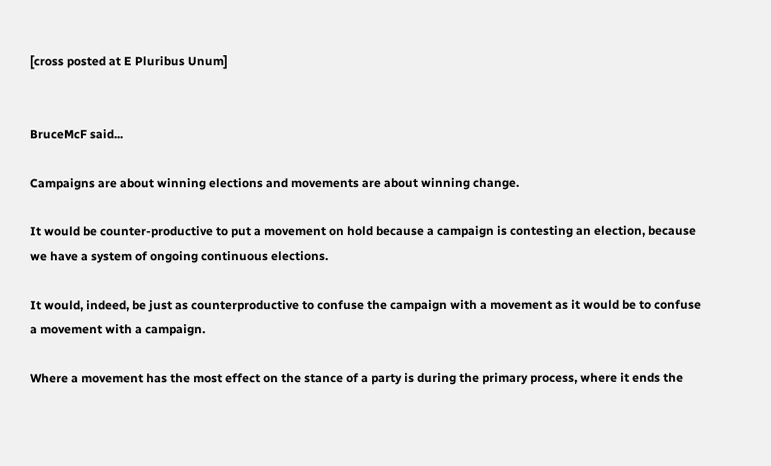[cross posted at E Pluribus Unum]


BruceMcF said...

Campaigns are about winning elections and movements are about winning change.

It would be counter-productive to put a movement on hold because a campaign is contesting an election, because we have a system of ongoing continuous elections.

It would, indeed, be just as counterproductive to confuse the campaign with a movement as it would be to confuse a movement with a campaign.

Where a movement has the most effect on the stance of a party is during the primary process, where it ends the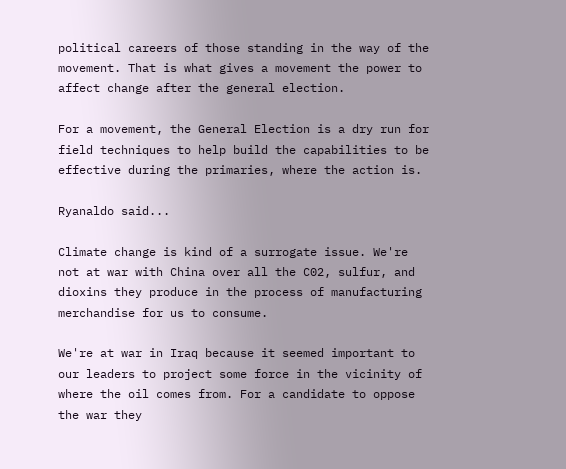political careers of those standing in the way of the movement. That is what gives a movement the power to affect change after the general election.

For a movement, the General Election is a dry run for field techniques to help build the capabilities to be effective during the primaries, where the action is.

Ryanaldo said...

Climate change is kind of a surrogate issue. We're not at war with China over all the C02, sulfur, and dioxins they produce in the process of manufacturing merchandise for us to consume.

We're at war in Iraq because it seemed important to our leaders to project some force in the vicinity of where the oil comes from. For a candidate to oppose the war they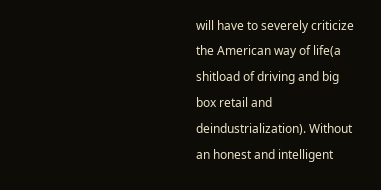will have to severely criticize the American way of life(a shitload of driving and big box retail and deindustrialization). Without an honest and intelligent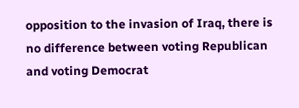opposition to the invasion of Iraq, there is no difference between voting Republican and voting Democrat